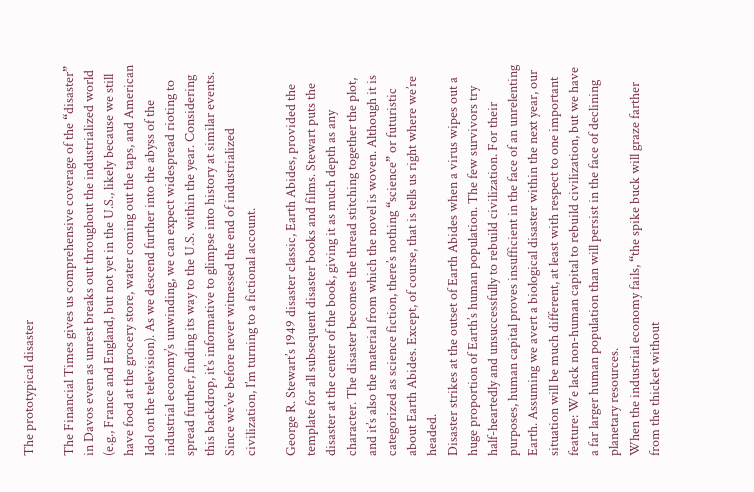The prototypical disaster

The Financial Times gives us comprehensive coverage of the “disaster” in Davos even as unrest breaks out throughout the industrialized world (e.g., France and England, but not yet in the U.S., likely because we still have food at the grocery store, water coming out the taps, and American Idol on the television). As we descend further into the abyss of the industrial economy’s unwinding, we can expect widespread rioting to spread further, finding its way to the U.S. within the year. Considering this backdrop, it’s informative to glimpse into history at similar events. Since we’ve before never witnessed the end of industrialized civilization, I’m turning to a fictional account.

George R. Stewart’s 1949 disaster classic, Earth Abides, provided the template for all subsequent disaster books and films. Stewart puts the disaster at the center of the book, giving it as much depth as any character. The disaster becomes the thread stitching together the plot, and it’s also the material from which the novel is woven. Although it is categorized as science fiction, there’s nothing “science” or futuristic about Earth Abides. Except, of course, that is tells us right where we’re headed.
Disaster strikes at the outset of Earth Abides when a virus wipes out a huge proportion of Earth’s human population. The few survivors try half-heartedly and unsuccessfully to rebuild civilization. For their purposes, human capital proves insufficient in the face of an unrelenting Earth. Assuming we avert a biological disaster within the next year, our situation will be much different, at least with respect to one important feature: We lack non-human capital to rebuild civilization, but we have a far larger human population than will persist in the face of declining planetary resources.
When the industrial economy fails, “the spike buck will graze farther from the thicket without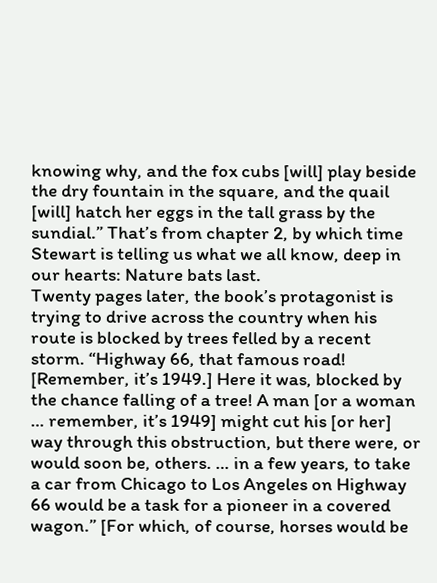knowing why, and the fox cubs [will] play beside the dry fountain in the square, and the quail [will] hatch her eggs in the tall grass by the sundial.” That’s from chapter 2, by which time Stewart is telling us what we all know, deep in our hearts: Nature bats last.
Twenty pages later, the book’s protagonist is trying to drive across the country when his route is blocked by trees felled by a recent storm. “Highway 66, that famous road! [Remember, it’s 1949.] Here it was, blocked by the chance falling of a tree! A man [or a woman … remember, it’s 1949] might cut his [or her] way through this obstruction, but there were, or would soon be, others. … in a few years, to take a car from Chicago to Los Angeles on Highway 66 would be a task for a pioneer in a covered wagon.” [For which, of course, horses would be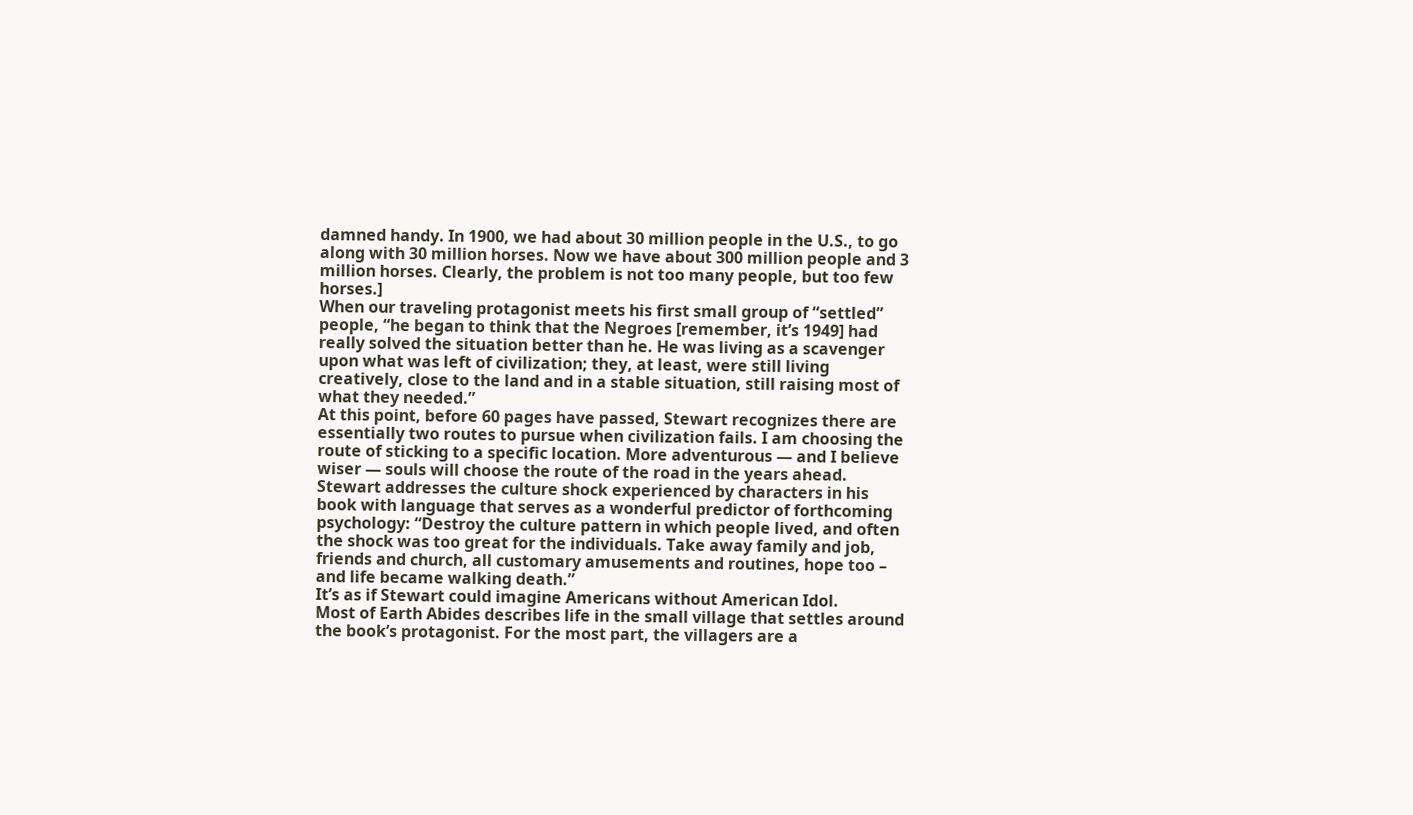damned handy. In 1900, we had about 30 million people in the U.S., to go along with 30 million horses. Now we have about 300 million people and 3 million horses. Clearly, the problem is not too many people, but too few horses.]
When our traveling protagonist meets his first small group of “settled” people, “he began to think that the Negroes [remember, it’s 1949] had really solved the situation better than he. He was living as a scavenger upon what was left of civilization; they, at least, were still living creatively, close to the land and in a stable situation, still raising most of what they needed.”
At this point, before 60 pages have passed, Stewart recognizes there are essentially two routes to pursue when civilization fails. I am choosing the route of sticking to a specific location. More adventurous — and I believe wiser — souls will choose the route of the road in the years ahead.
Stewart addresses the culture shock experienced by characters in his book with language that serves as a wonderful predictor of forthcoming psychology: “Destroy the culture pattern in which people lived, and often the shock was too great for the individuals. Take away family and job, friends and church, all customary amusements and routines, hope too – and life became walking death.”
It’s as if Stewart could imagine Americans without American Idol.
Most of Earth Abides describes life in the small village that settles around the book’s protagonist. For the most part, the villagers are a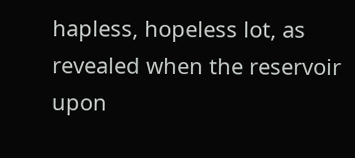hapless, hopeless lot, as revealed when the reservoir upon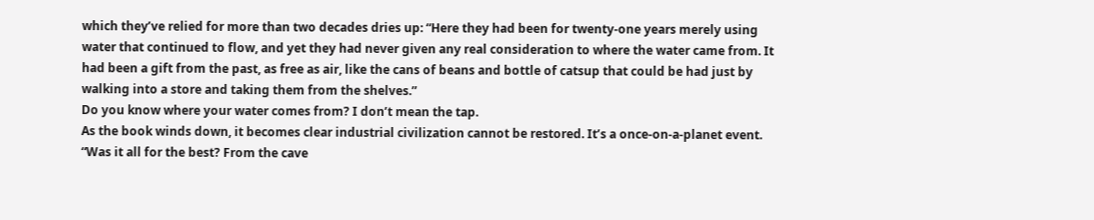which they’ve relied for more than two decades dries up: “Here they had been for twenty-one years merely using water that continued to flow, and yet they had never given any real consideration to where the water came from. It had been a gift from the past, as free as air, like the cans of beans and bottle of catsup that could be had just by walking into a store and taking them from the shelves.”
Do you know where your water comes from? I don’t mean the tap.
As the book winds down, it becomes clear industrial civilization cannot be restored. It’s a once-on-a-planet event. “Was it all for the best? From the cave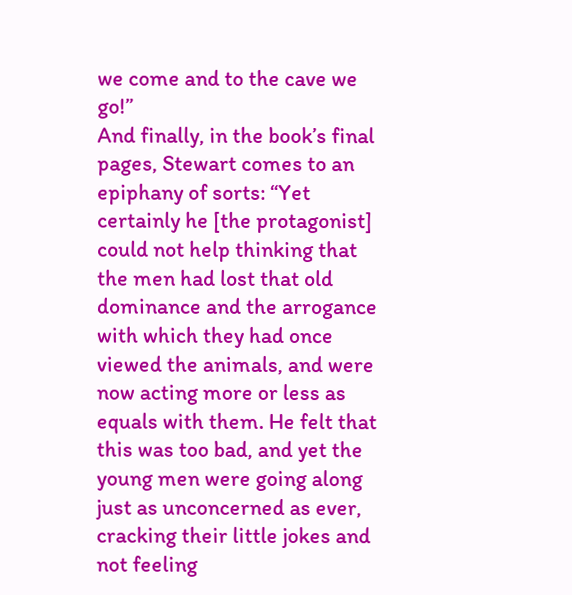we come and to the cave we go!”
And finally, in the book’s final pages, Stewart comes to an epiphany of sorts: “Yet certainly he [the protagonist] could not help thinking that the men had lost that old dominance and the arrogance with which they had once viewed the animals, and were now acting more or less as equals with them. He felt that this was too bad, and yet the young men were going along just as unconcerned as ever, cracking their little jokes and not feeling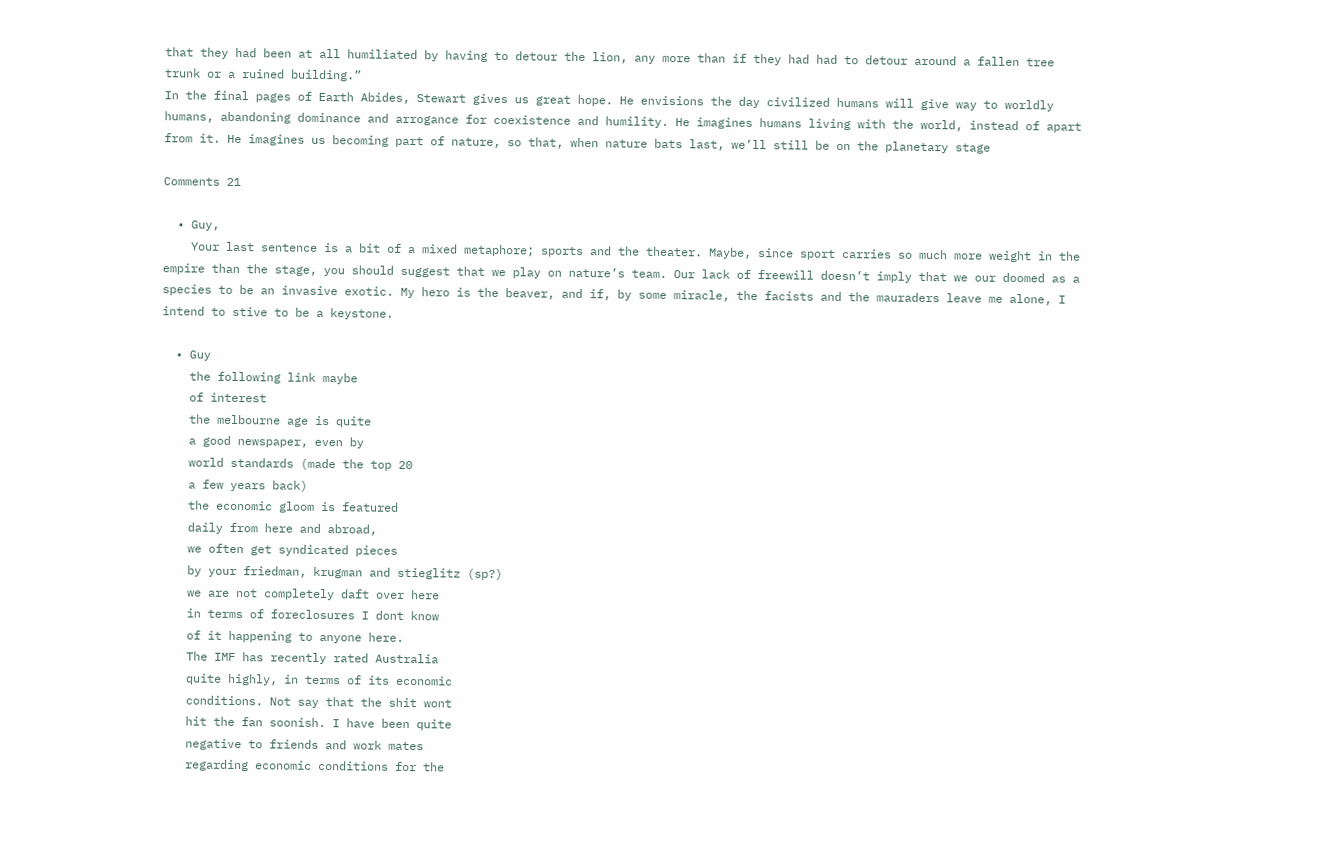that they had been at all humiliated by having to detour the lion, any more than if they had had to detour around a fallen tree trunk or a ruined building.”
In the final pages of Earth Abides, Stewart gives us great hope. He envisions the day civilized humans will give way to worldly humans, abandoning dominance and arrogance for coexistence and humility. He imagines humans living with the world, instead of apart from it. He imagines us becoming part of nature, so that, when nature bats last, we’ll still be on the planetary stage

Comments 21

  • Guy,
    Your last sentence is a bit of a mixed metaphore; sports and the theater. Maybe, since sport carries so much more weight in the empire than the stage, you should suggest that we play on nature’s team. Our lack of freewill doesn’t imply that we our doomed as a species to be an invasive exotic. My hero is the beaver, and if, by some miracle, the facists and the mauraders leave me alone, I intend to stive to be a keystone.

  • Guy
    the following link maybe
    of interest
    the melbourne age is quite
    a good newspaper, even by
    world standards (made the top 20
    a few years back)
    the economic gloom is featured
    daily from here and abroad,
    we often get syndicated pieces
    by your friedman, krugman and stieglitz (sp?)
    we are not completely daft over here
    in terms of foreclosures I dont know
    of it happening to anyone here.
    The IMF has recently rated Australia
    quite highly, in terms of its economic
    conditions. Not say that the shit wont
    hit the fan soonish. I have been quite
    negative to friends and work mates
    regarding economic conditions for the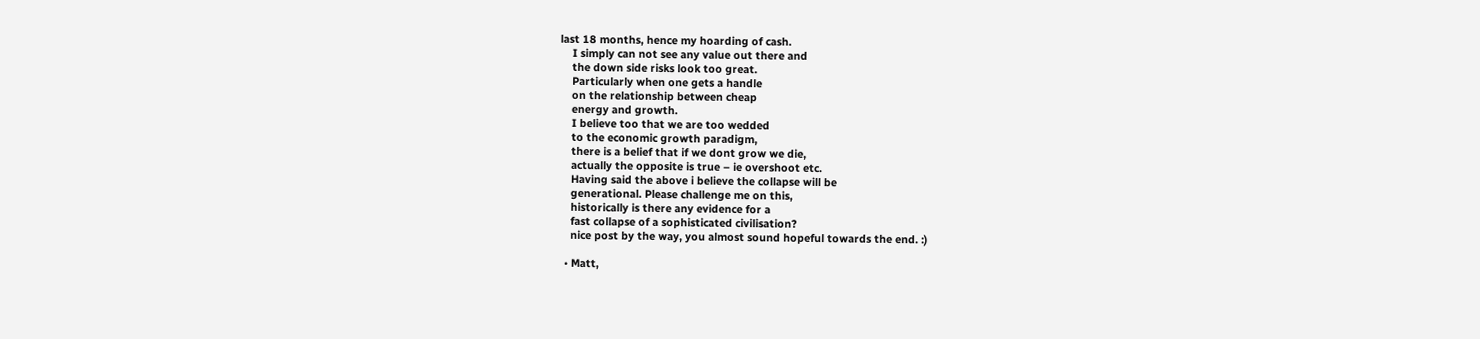last 18 months, hence my hoarding of cash.
    I simply can not see any value out there and
    the down side risks look too great.
    Particularly when one gets a handle
    on the relationship between cheap
    energy and growth.
    I believe too that we are too wedded
    to the economic growth paradigm,
    there is a belief that if we dont grow we die,
    actually the opposite is true – ie overshoot etc.
    Having said the above i believe the collapse will be
    generational. Please challenge me on this,
    historically is there any evidence for a
    fast collapse of a sophisticated civilisation?
    nice post by the way, you almost sound hopeful towards the end. :)

  • Matt,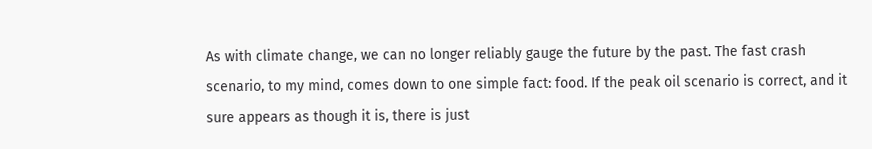As with climate change, we can no longer reliably gauge the future by the past. The fast crash scenario, to my mind, comes down to one simple fact: food. If the peak oil scenario is correct, and it sure appears as though it is, there is just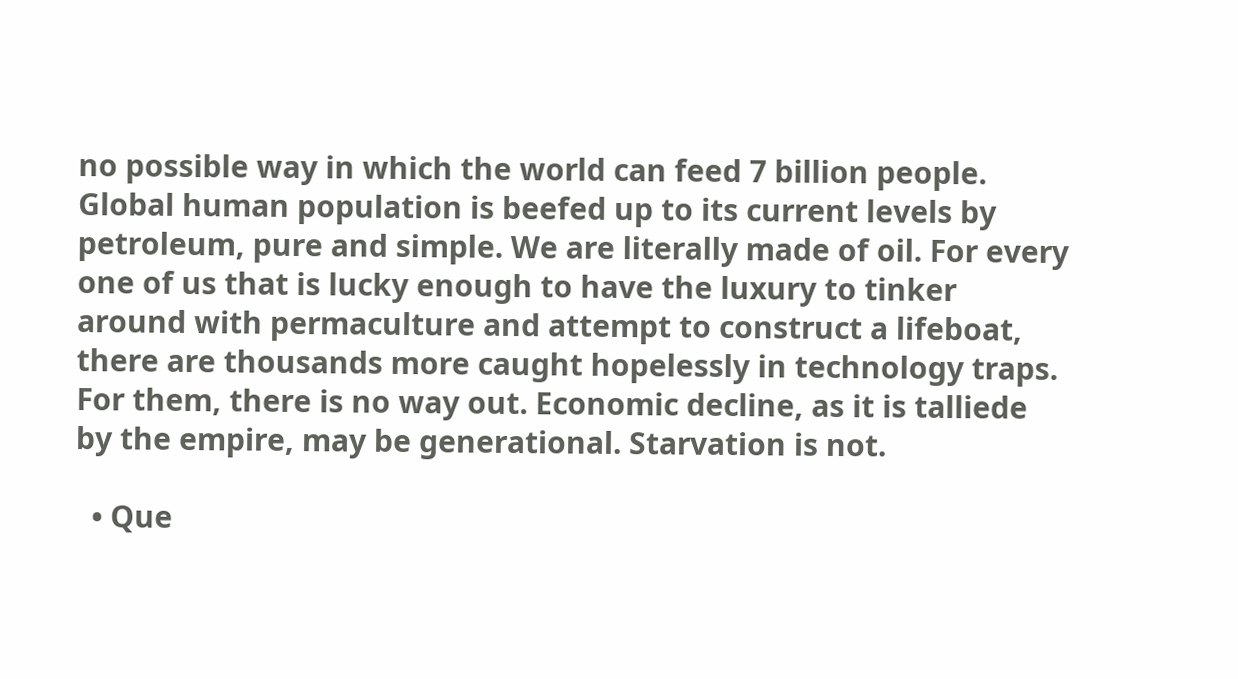no possible way in which the world can feed 7 billion people. Global human population is beefed up to its current levels by petroleum, pure and simple. We are literally made of oil. For every one of us that is lucky enough to have the luxury to tinker around with permaculture and attempt to construct a lifeboat, there are thousands more caught hopelessly in technology traps. For them, there is no way out. Economic decline, as it is talliede by the empire, may be generational. Starvation is not.

  • Que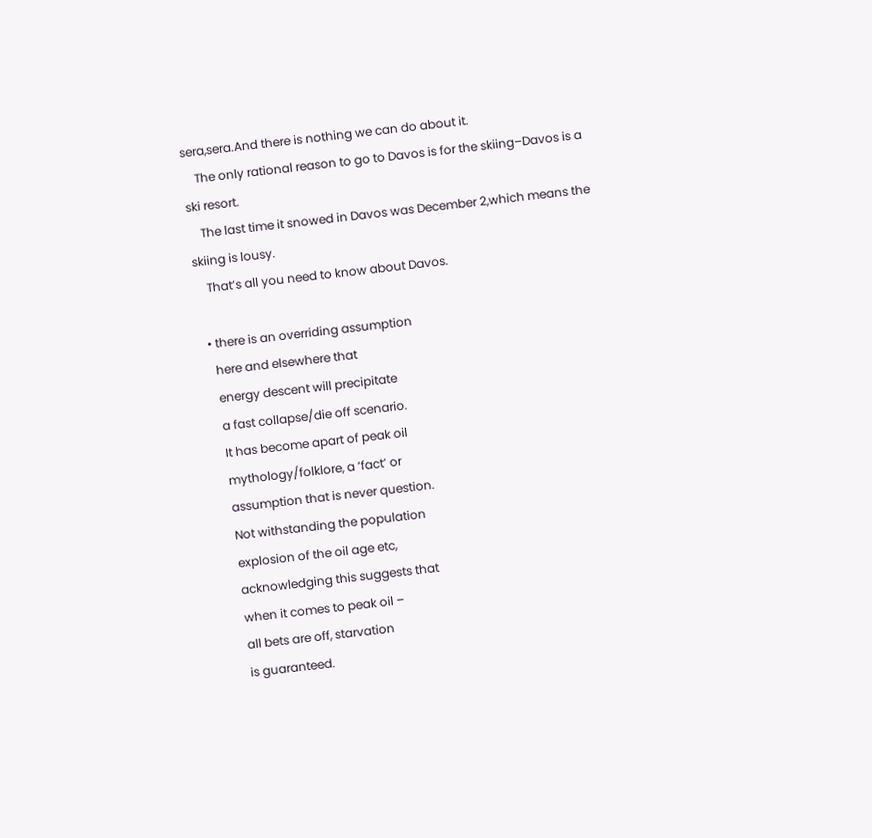sera,sera.And there is nothing we can do about it.
    The only rational reason to go to Davos is for the skiing–Davos is a ski resort.
    The last time it snowed in Davos was December 2,which means the skiing is lousy.
    That’s all you need to know about Davos.

  • there is an overriding assumption
    here and elsewhere that
    energy descent will precipitate
    a fast collapse/die off scenario.
    It has become apart of peak oil
    mythology/folklore, a ‘fact’ or
    assumption that is never question.
    Not withstanding the population
    explosion of the oil age etc,
    acknowledging this suggests that
    when it comes to peak oil –
    all bets are off, starvation
    is guaranteed.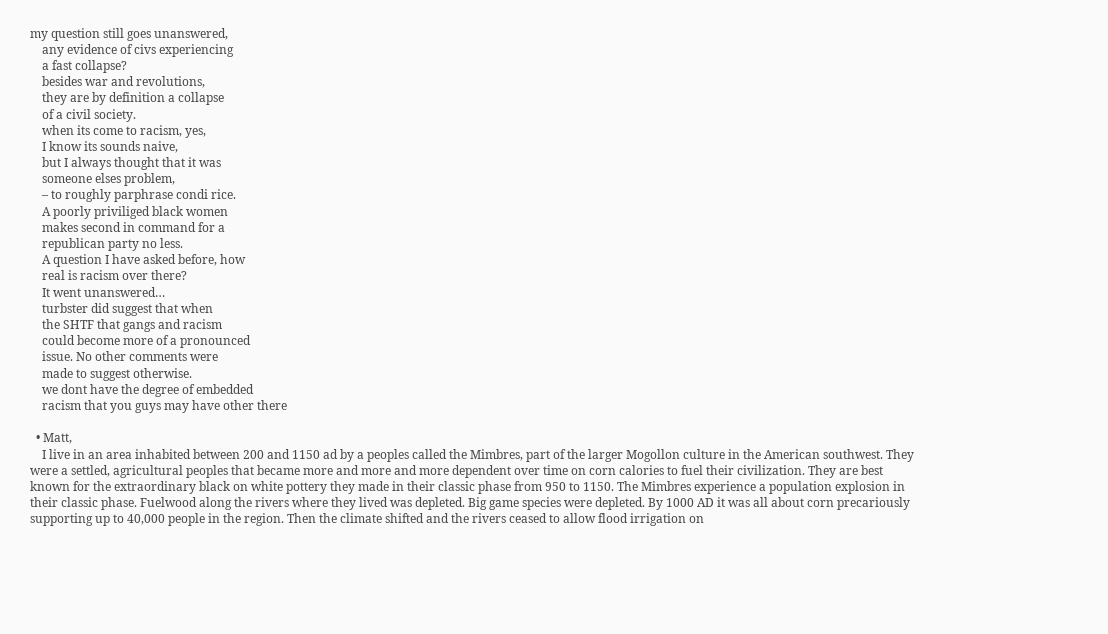my question still goes unanswered,
    any evidence of civs experiencing
    a fast collapse?
    besides war and revolutions,
    they are by definition a collapse
    of a civil society.
    when its come to racism, yes,
    I know its sounds naive,
    but I always thought that it was
    someone elses problem,
    – to roughly parphrase condi rice.
    A poorly priviliged black women
    makes second in command for a
    republican party no less.
    A question I have asked before, how
    real is racism over there?
    It went unanswered…
    turbster did suggest that when
    the SHTF that gangs and racism
    could become more of a pronounced
    issue. No other comments were
    made to suggest otherwise.
    we dont have the degree of embedded
    racism that you guys may have other there

  • Matt,
    I live in an area inhabited between 200 and 1150 ad by a peoples called the Mimbres, part of the larger Mogollon culture in the American southwest. They were a settled, agricultural peoples that became more and more and more dependent over time on corn calories to fuel their civilization. They are best known for the extraordinary black on white pottery they made in their classic phase from 950 to 1150. The Mimbres experience a population explosion in their classic phase. Fuelwood along the rivers where they lived was depleted. Big game species were depleted. By 1000 AD it was all about corn precariously supporting up to 40,000 people in the region. Then the climate shifted and the rivers ceased to allow flood irrigation on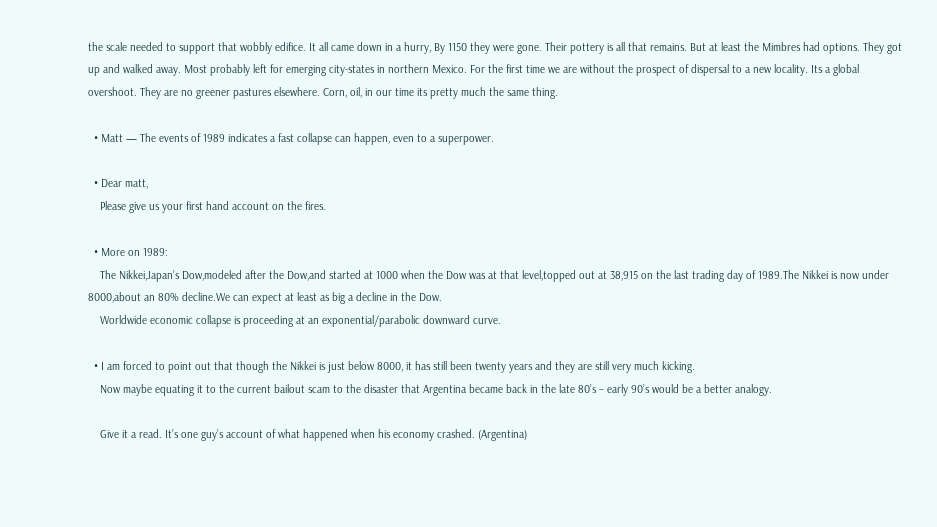the scale needed to support that wobbly edifice. It all came down in a hurry, By 1150 they were gone. Their pottery is all that remains. But at least the Mimbres had options. They got up and walked away. Most probably left for emerging city-states in northern Mexico. For the first time we are without the prospect of dispersal to a new locality. Its a global overshoot. They are no greener pastures elsewhere. Corn, oil, in our time its pretty much the same thing.

  • Matt — The events of 1989 indicates a fast collapse can happen, even to a superpower.

  • Dear matt,
    Please give us your first hand account on the fires.

  • More on 1989:
    The Nikkei,Japan’s Dow,modeled after the Dow,and started at 1000 when the Dow was at that level,topped out at 38,915 on the last trading day of 1989.The Nikkei is now under 8000,about an 80% decline.We can expect at least as big a decline in the Dow.
    Worldwide economic collapse is proceeding at an exponential/parabolic downward curve.

  • I am forced to point out that though the Nikkei is just below 8000, it has still been twenty years and they are still very much kicking.
    Now maybe equating it to the current bailout scam to the disaster that Argentina became back in the late 80’s – early 90’s would be a better analogy.

    Give it a read. It’s one guy’s account of what happened when his economy crashed. (Argentina)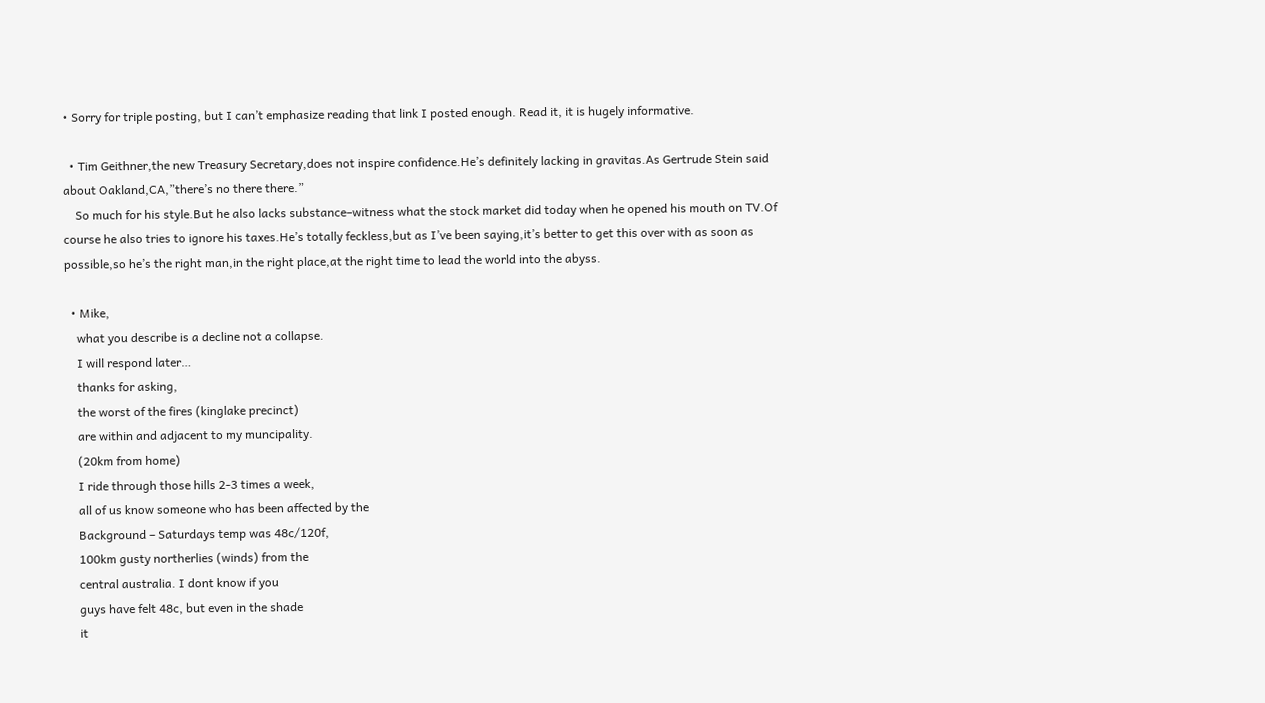• Sorry for triple posting, but I can’t emphasize reading that link I posted enough. Read it, it is hugely informative.

  • Tim Geithner,the new Treasury Secretary,does not inspire confidence.He’s definitely lacking in gravitas.As Gertrude Stein said about Oakland,CA,”there’s no there there.”
    So much for his style.But he also lacks substance–witness what the stock market did today when he opened his mouth on TV.Of course he also tries to ignore his taxes.He’s totally feckless,but as I’ve been saying,it’s better to get this over with as soon as possible,so he’s the right man,in the right place,at the right time to lead the world into the abyss.

  • Mike,
    what you describe is a decline not a collapse.
    I will respond later…
    thanks for asking,
    the worst of the fires (kinglake precinct)
    are within and adjacent to my muncipality.
    (20km from home)
    I ride through those hills 2-3 times a week,
    all of us know someone who has been affected by the
    Background – Saturdays temp was 48c/120f,
    100km gusty northerlies (winds) from the
    central australia. I dont know if you
    guys have felt 48c, but even in the shade
    it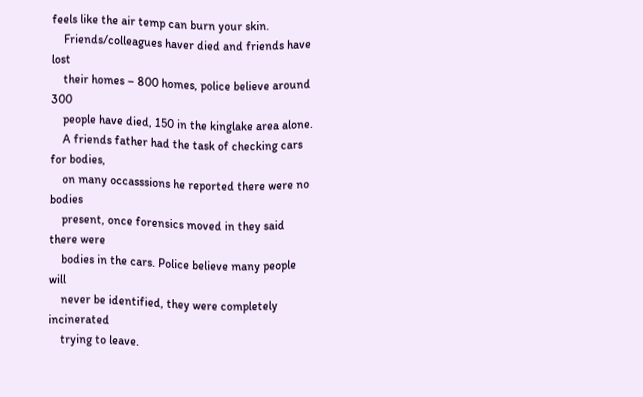feels like the air temp can burn your skin.
    Friends/colleagues haver died and friends have lost
    their homes – 800 homes, police believe around 300
    people have died, 150 in the kinglake area alone.
    A friends father had the task of checking cars for bodies,
    on many occasssions he reported there were no bodies
    present, once forensics moved in they said there were
    bodies in the cars. Police believe many people will
    never be identified, they were completely incinerated
    trying to leave.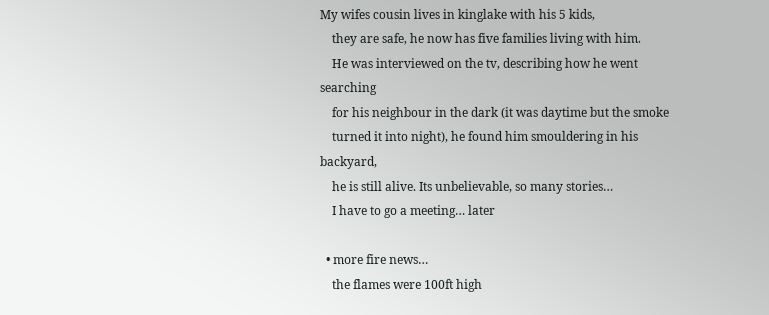My wifes cousin lives in kinglake with his 5 kids,
    they are safe, he now has five families living with him.
    He was interviewed on the tv, describing how he went searching
    for his neighbour in the dark (it was daytime but the smoke
    turned it into night), he found him smouldering in his backyard,
    he is still alive. Its unbelievable, so many stories…
    I have to go a meeting… later

  • more fire news…
    the flames were 100ft high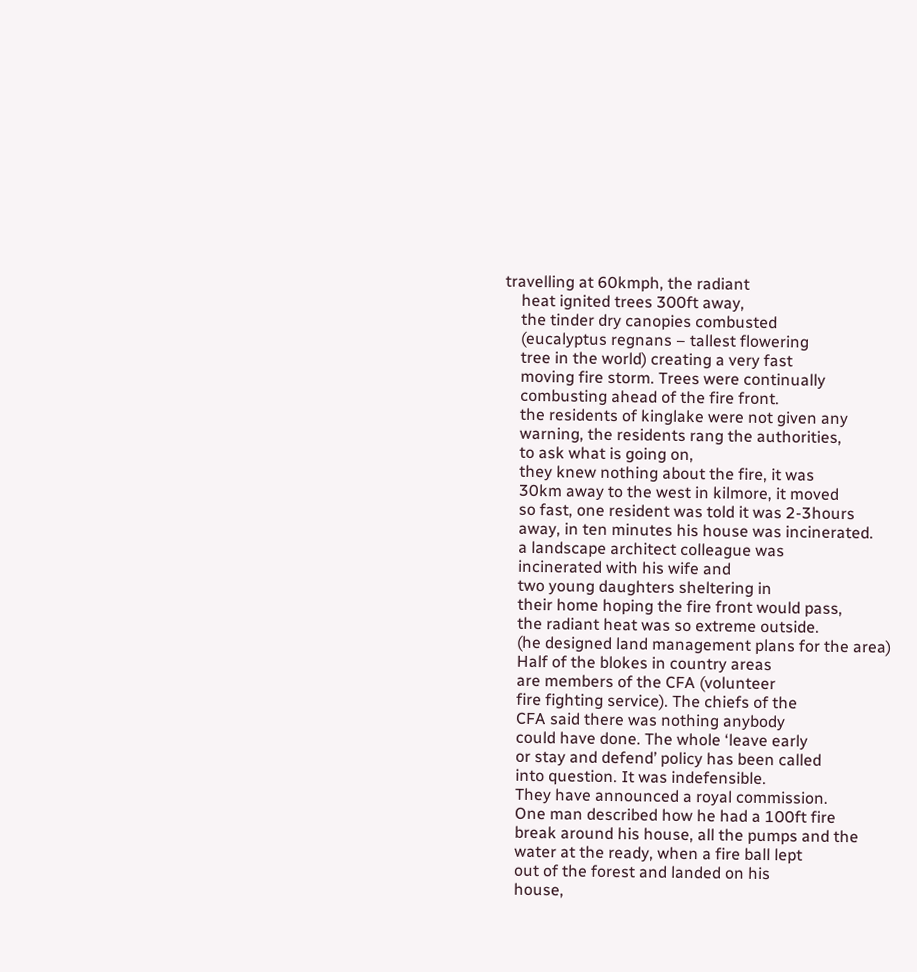travelling at 60kmph, the radiant
    heat ignited trees 300ft away,
    the tinder dry canopies combusted
    (eucalyptus regnans – tallest flowering
    tree in the world) creating a very fast
    moving fire storm. Trees were continually
    combusting ahead of the fire front.
    the residents of kinglake were not given any
    warning, the residents rang the authorities,
    to ask what is going on,
    they knew nothing about the fire, it was
    30km away to the west in kilmore, it moved
    so fast, one resident was told it was 2-3hours
    away, in ten minutes his house was incinerated.
    a landscape architect colleague was
    incinerated with his wife and
    two young daughters sheltering in
    their home hoping the fire front would pass,
    the radiant heat was so extreme outside.
    (he designed land management plans for the area)
    Half of the blokes in country areas
    are members of the CFA (volunteer
    fire fighting service). The chiefs of the
    CFA said there was nothing anybody
    could have done. The whole ‘leave early
    or stay and defend’ policy has been called
    into question. It was indefensible.
    They have announced a royal commission.
    One man described how he had a 100ft fire
    break around his house, all the pumps and the
    water at the ready, when a fire ball lept
    out of the forest and landed on his
    house,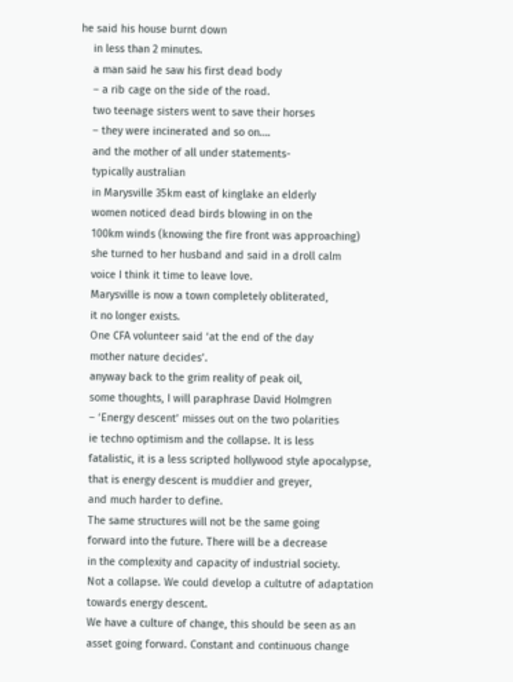he said his house burnt down
    in less than 2 minutes.
    a man said he saw his first dead body
    – a rib cage on the side of the road.
    two teenage sisters went to save their horses
    – they were incinerated and so on….
    and the mother of all under statements-
    typically australian
    in Marysville 35km east of kinglake an elderly
    women noticed dead birds blowing in on the
    100km winds (knowing the fire front was approaching)
    she turned to her husband and said in a droll calm
    voice I think it time to leave love.
    Marysville is now a town completely obliterated,
    it no longer exists.
    One CFA volunteer said ‘at the end of the day
    mother nature decides’.
    anyway back to the grim reality of peak oil,
    some thoughts, I will paraphrase David Holmgren
    – ‘Energy descent’ misses out on the two polarities
    ie techno optimism and the collapse. It is less
    fatalistic, it is a less scripted hollywood style apocalypse,
    that is energy descent is muddier and greyer,
    and much harder to define.
    The same structures will not be the same going
    forward into the future. There will be a decrease
    in the complexity and capacity of industrial society.
    Not a collapse. We could develop a cultutre of adaptation
    towards energy descent.
    We have a culture of change, this should be seen as an
    asset going forward. Constant and continuous change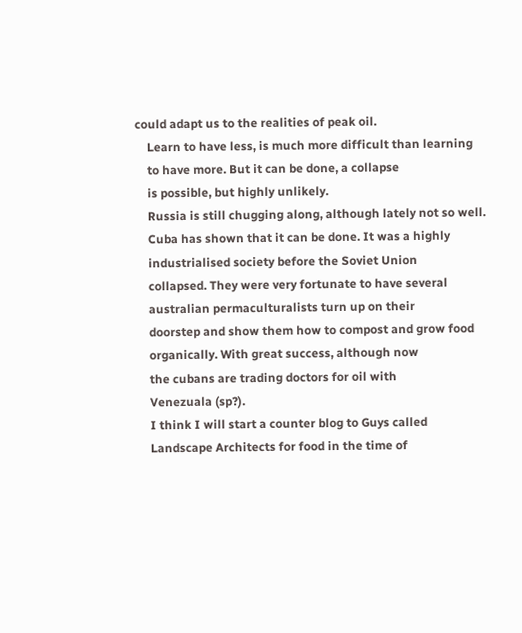could adapt us to the realities of peak oil.
    Learn to have less, is much more difficult than learning
    to have more. But it can be done, a collapse
    is possible, but highly unlikely.
    Russia is still chugging along, although lately not so well.
    Cuba has shown that it can be done. It was a highly
    industrialised society before the Soviet Union
    collapsed. They were very fortunate to have several
    australian permaculturalists turn up on their
    doorstep and show them how to compost and grow food
    organically. With great success, although now
    the cubans are trading doctors for oil with
    Venezuala (sp?).
    I think I will start a counter blog to Guys called
    Landscape Architects for food in the time of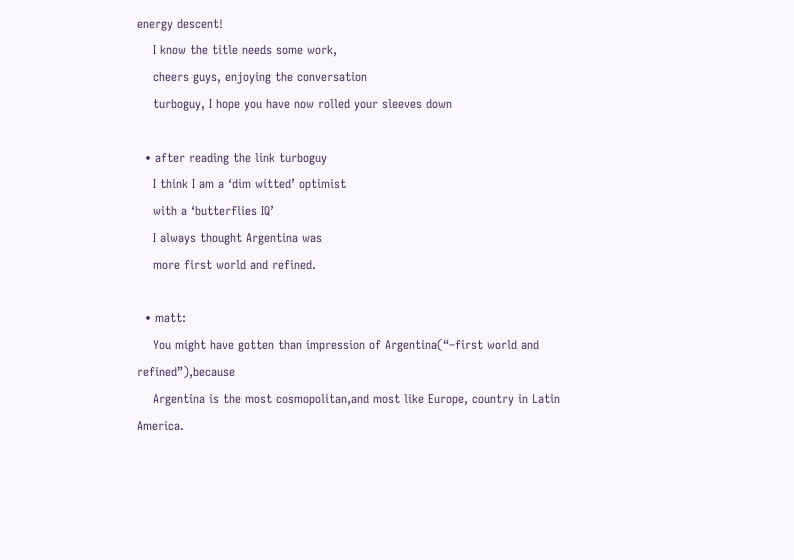energy descent!
    I know the title needs some work,
    cheers guys, enjoying the conversation
    turboguy, I hope you have now rolled your sleeves down

  • after reading the link turboguy
    I think I am a ‘dim witted’ optimist
    with a ‘butterflies IQ’
    I always thought Argentina was
    more first world and refined.

  • matt:
    You might have gotten than impression of Argentina(“–first world and refined”),because
    Argentina is the most cosmopolitan,and most like Europe, country in Latin America.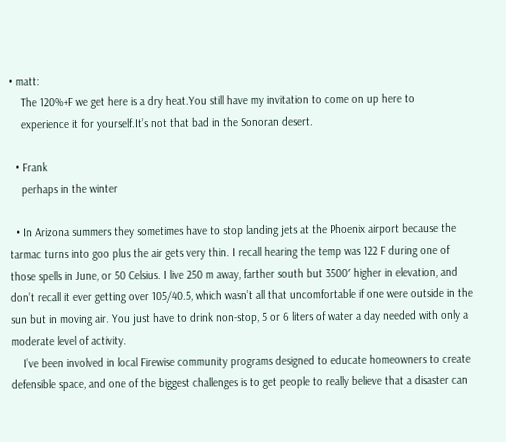• matt:
    The 120%+F we get here is a dry heat.You still have my invitation to come on up here to
    experience it for yourself.It’s not that bad in the Sonoran desert.

  • Frank
    perhaps in the winter

  • In Arizona summers they sometimes have to stop landing jets at the Phoenix airport because the tarmac turns into goo plus the air gets very thin. I recall hearing the temp was 122 F during one of those spells in June, or 50 Celsius. I live 250 m away, farther south but 3500′ higher in elevation, and don’t recall it ever getting over 105/40.5, which wasn’t all that uncomfortable if one were outside in the sun but in moving air. You just have to drink non-stop, 5 or 6 liters of water a day needed with only a moderate level of activity.
    I’ve been involved in local Firewise community programs designed to educate homeowners to create defensible space, and one of the biggest challenges is to get people to really believe that a disaster can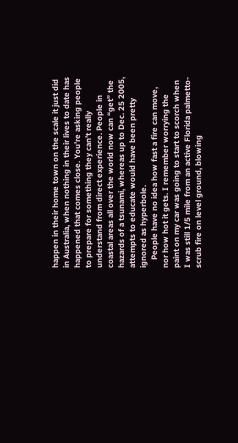happen in their home town on the scale it just did in Australia, when nothing in their lives to date has happened that comes close. You’re asking people to prepare for something they can’t really understand from direct experience. People in coastal areas all over the world now can “get” the hazards of a tsunami, whereas up to Dec. 25 2005, attempts to educate would have been pretty ignored as hyperbole.
    People have no idea how fast a fire can move, nor how hot it gets. I remember worrying the paint on my car was going to start to scorch when I was still 1/5 mile from an active Florida palmetto-scrub fire on level ground, blowing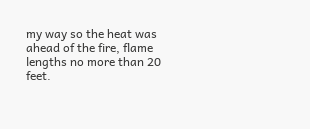my way so the heat was ahead of the fire, flame lengths no more than 20 feet.